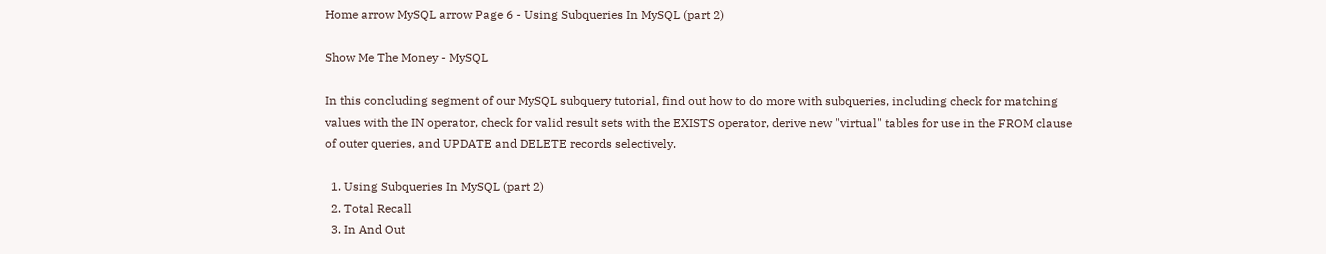Home arrow MySQL arrow Page 6 - Using Subqueries In MySQL (part 2)

Show Me The Money - MySQL

In this concluding segment of our MySQL subquery tutorial, find out how to do more with subqueries, including check for matching values with the IN operator, check for valid result sets with the EXISTS operator, derive new "virtual" tables for use in the FROM clause of outer queries, and UPDATE and DELETE records selectively.

  1. Using Subqueries In MySQL (part 2)
  2. Total Recall
  3. In And Out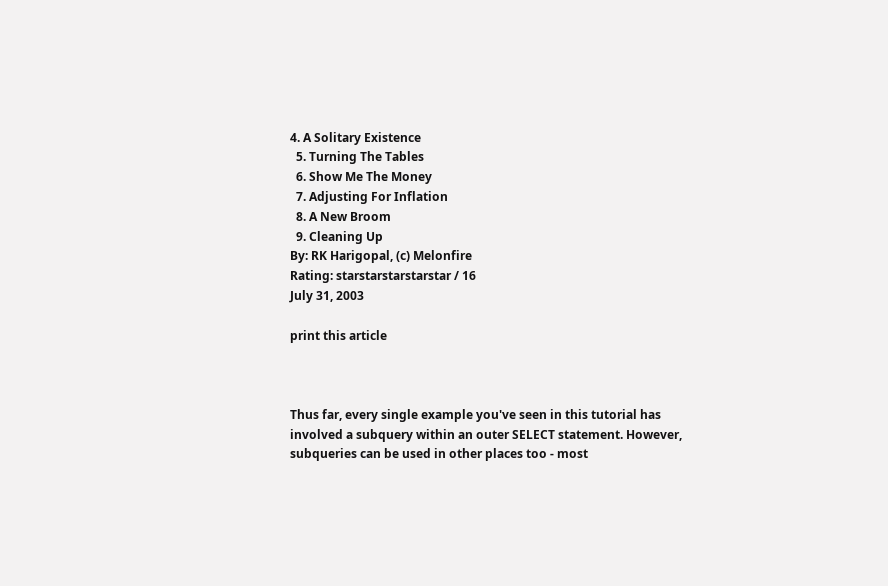4. A Solitary Existence
  5. Turning The Tables
  6. Show Me The Money
  7. Adjusting For Inflation
  8. A New Broom
  9. Cleaning Up
By: RK Harigopal, (c) Melonfire
Rating: starstarstarstarstar / 16
July 31, 2003

print this article



Thus far, every single example you've seen in this tutorial has involved a subquery within an outer SELECT statement. However, subqueries can be used in other places too - most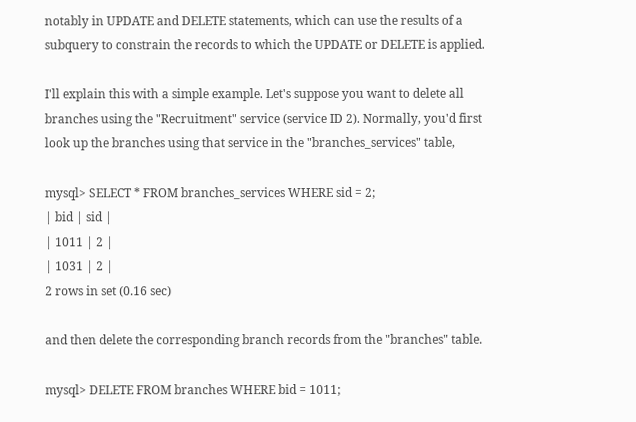notably in UPDATE and DELETE statements, which can use the results of a subquery to constrain the records to which the UPDATE or DELETE is applied.

I'll explain this with a simple example. Let's suppose you want to delete all branches using the "Recruitment" service (service ID 2). Normally, you'd first look up the branches using that service in the "branches_services" table,

mysql> SELECT * FROM branches_services WHERE sid = 2;
| bid | sid |
| 1011 | 2 |
| 1031 | 2 |
2 rows in set (0.16 sec)

and then delete the corresponding branch records from the "branches" table.

mysql> DELETE FROM branches WHERE bid = 1011;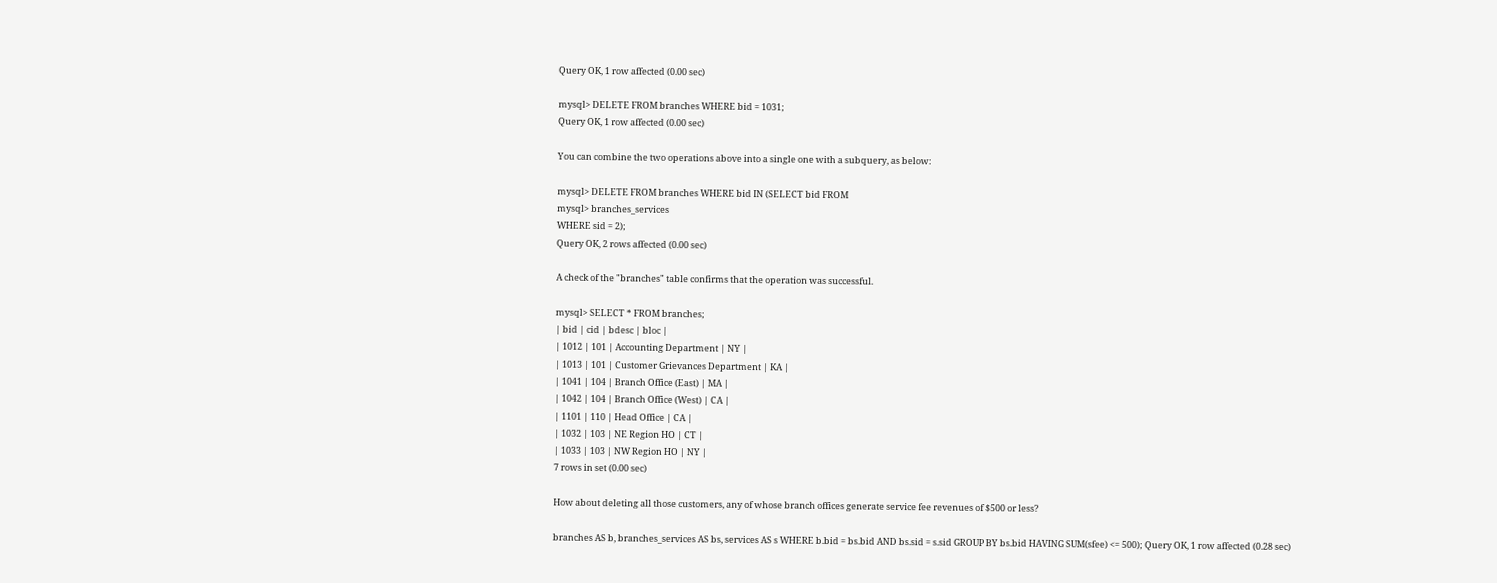Query OK, 1 row affected (0.00 sec)

mysql> DELETE FROM branches WHERE bid = 1031;
Query OK, 1 row affected (0.00 sec)

You can combine the two operations above into a single one with a subquery, as below:

mysql> DELETE FROM branches WHERE bid IN (SELECT bid FROM
mysql> branches_services
WHERE sid = 2);
Query OK, 2 rows affected (0.00 sec)

A check of the "branches" table confirms that the operation was successful.

mysql> SELECT * FROM branches;
| bid | cid | bdesc | bloc |
| 1012 | 101 | Accounting Department | NY |
| 1013 | 101 | Customer Grievances Department | KA |
| 1041 | 104 | Branch Office (East) | MA |
| 1042 | 104 | Branch Office (West) | CA |
| 1101 | 110 | Head Office | CA |
| 1032 | 103 | NE Region HO | CT |
| 1033 | 103 | NW Region HO | NY |
7 rows in set (0.00 sec)

How about deleting all those customers, any of whose branch offices generate service fee revenues of $500 or less?

branches AS b, branches_services AS bs, services AS s WHERE b.bid = bs.bid AND bs.sid = s.sid GROUP BY bs.bid HAVING SUM(sfee) <= 500); Query OK, 1 row affected (0.28 sec)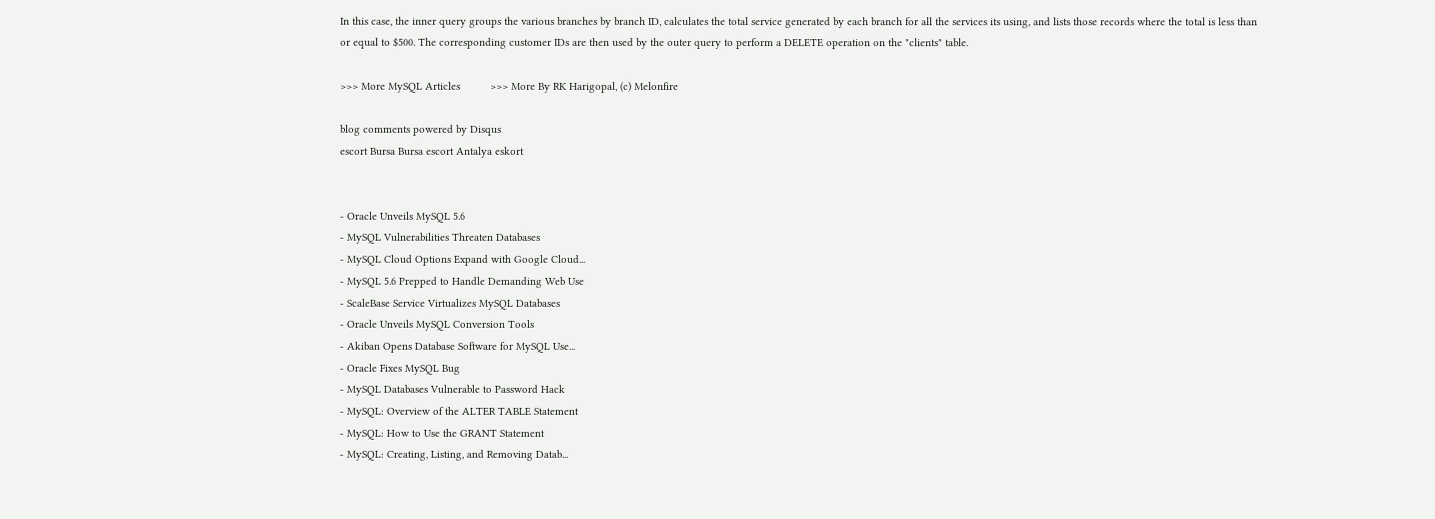In this case, the inner query groups the various branches by branch ID, calculates the total service generated by each branch for all the services its using, and lists those records where the total is less than or equal to $500. The corresponding customer IDs are then used by the outer query to perform a DELETE operation on the "clients" table.

>>> More MySQL Articles          >>> More By RK Harigopal, (c) Melonfire

blog comments powered by Disqus
escort Bursa Bursa escort Antalya eskort


- Oracle Unveils MySQL 5.6
- MySQL Vulnerabilities Threaten Databases
- MySQL Cloud Options Expand with Google Cloud...
- MySQL 5.6 Prepped to Handle Demanding Web Use
- ScaleBase Service Virtualizes MySQL Databases
- Oracle Unveils MySQL Conversion Tools
- Akiban Opens Database Software for MySQL Use...
- Oracle Fixes MySQL Bug
- MySQL Databases Vulnerable to Password Hack
- MySQL: Overview of the ALTER TABLE Statement
- MySQL: How to Use the GRANT Statement
- MySQL: Creating, Listing, and Removing Datab...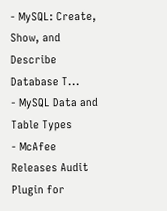- MySQL: Create, Show, and Describe Database T...
- MySQL Data and Table Types
- McAfee Releases Audit Plugin for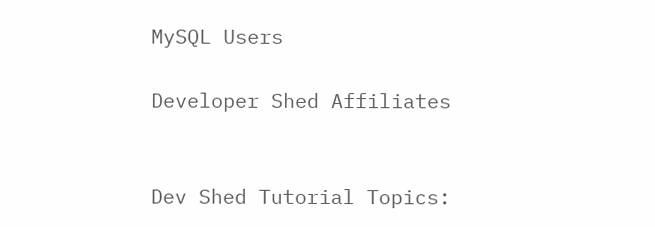MySQL Users

Developer Shed Affiliates


Dev Shed Tutorial Topics: